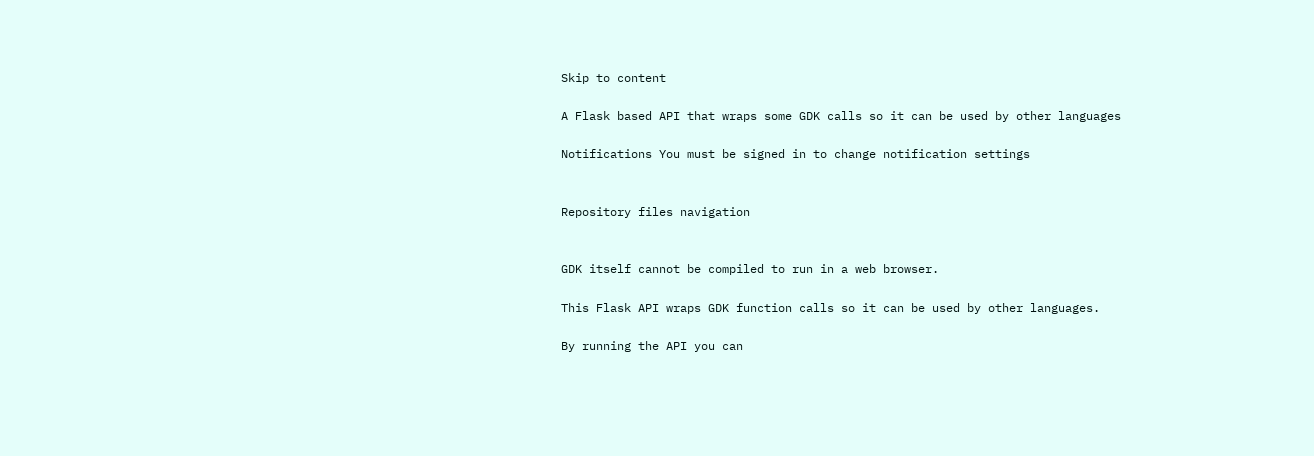Skip to content

A Flask based API that wraps some GDK calls so it can be used by other languages

Notifications You must be signed in to change notification settings


Repository files navigation


GDK itself cannot be compiled to run in a web browser.

This Flask API wraps GDK function calls so it can be used by other languages.

By running the API you can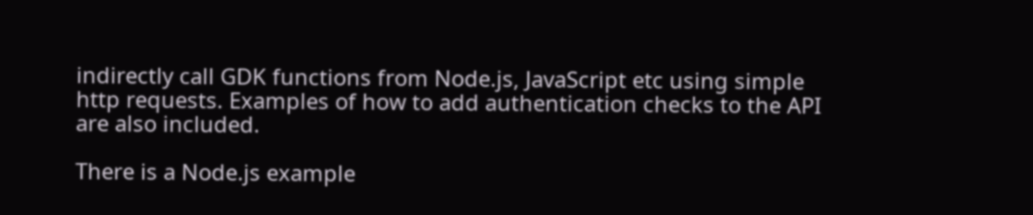indirectly call GDK functions from Node.js, JavaScript etc using simple http requests. Examples of how to add authentication checks to the API are also included.

There is a Node.js example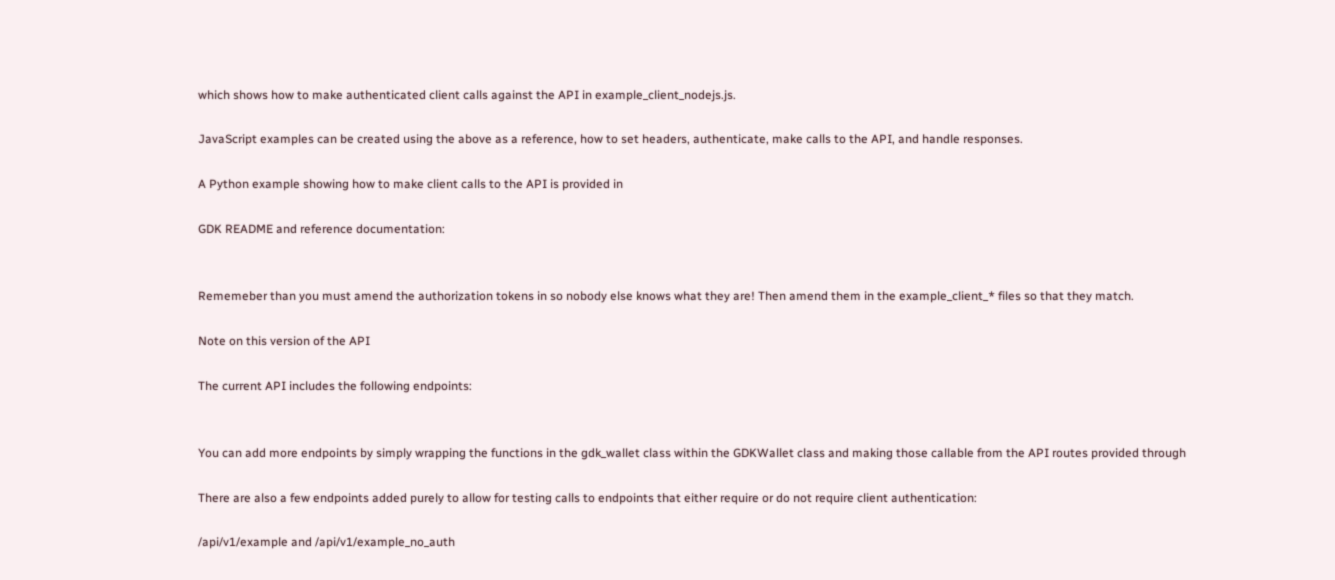which shows how to make authenticated client calls against the API in example_client_nodejs.js.

JavaScript examples can be created using the above as a reference, how to set headers, authenticate, make calls to the API, and handle responses.

A Python example showing how to make client calls to the API is provided in

GDK README and reference documentation:


Rememeber than you must amend the authorization tokens in so nobody else knows what they are! Then amend them in the example_client_* files so that they match.

Note on this version of the API

The current API includes the following endpoints:


You can add more endpoints by simply wrapping the functions in the gdk_wallet class within the GDKWallet class and making those callable from the API routes provided through

There are also a few endpoints added purely to allow for testing calls to endpoints that either require or do not require client authentication:

/api/v1/example and /api/v1/example_no_auth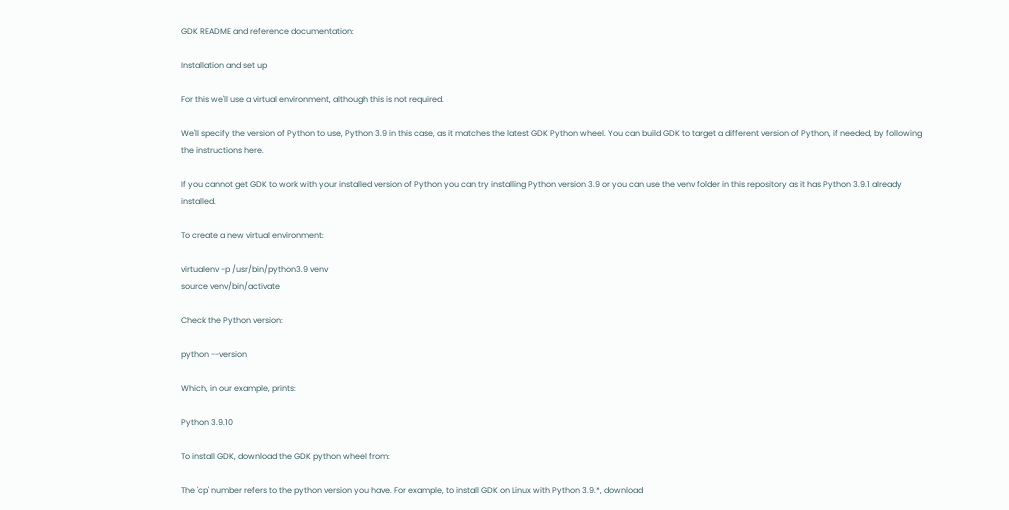GDK README and reference documentation:

Installation and set up

For this we'll use a virtual environment, although this is not required.

We'll specify the version of Python to use, Python 3.9 in this case, as it matches the latest GDK Python wheel. You can build GDK to target a different version of Python, if needed, by following the instructions here.

If you cannot get GDK to work with your installed version of Python you can try installing Python version 3.9 or you can use the venv folder in this repository as it has Python 3.9.1 already installed.

To create a new virtual environment:

virtualenv -p /usr/bin/python3.9 venv
source venv/bin/activate

Check the Python version:

python --version

Which, in our example, prints:

Python 3.9.10

To install GDK, download the GDK python wheel from:

The 'cp' number refers to the python version you have. For example, to install GDK on Linux with Python 3.9.*, download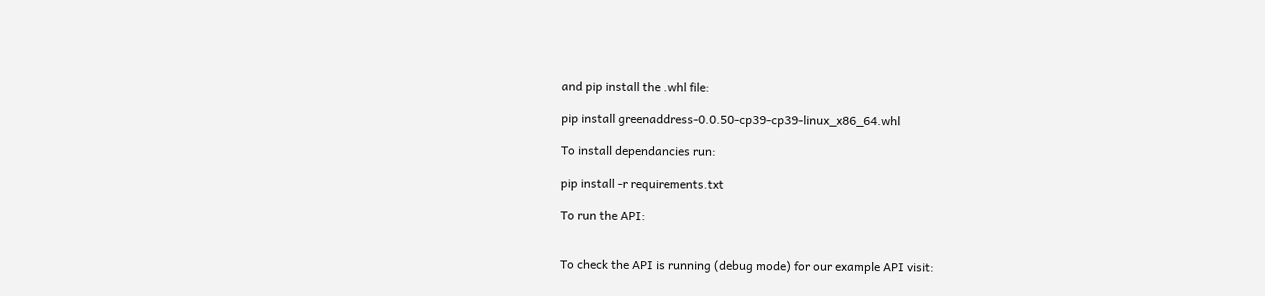and pip install the .whl file:

pip install greenaddress-0.0.50-cp39-cp39-linux_x86_64.whl

To install dependancies run:

pip install -r requirements.txt

To run the API:


To check the API is running (debug mode) for our example API visit: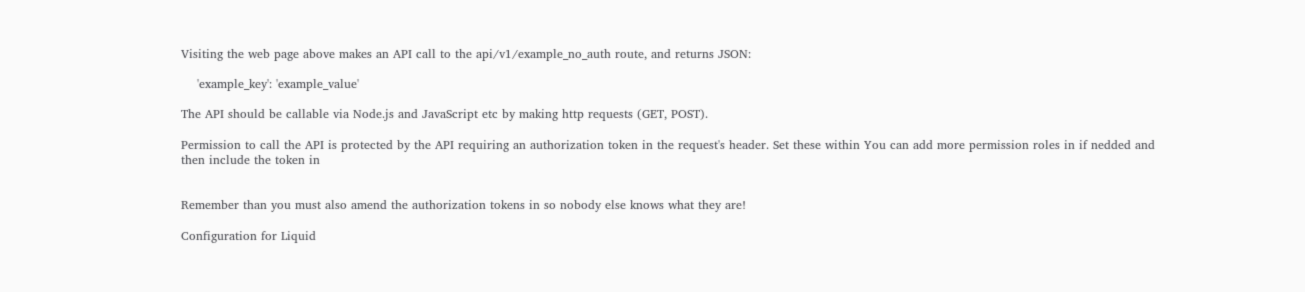Visiting the web page above makes an API call to the api/v1/example_no_auth route, and returns JSON:

    'example_key': 'example_value'

The API should be callable via Node.js and JavaScript etc by making http requests (GET, POST).

Permission to call the API is protected by the API requiring an authorization token in the request's header. Set these within You can add more permission roles in if nedded and then include the token in


Remember than you must also amend the authorization tokens in so nobody else knows what they are!

Configuration for Liquid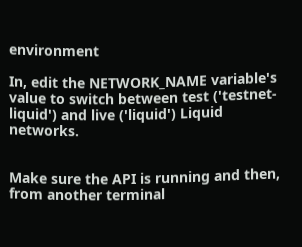environment

In, edit the NETWORK_NAME variable's value to switch between test ('testnet-liquid') and live ('liquid') Liquid networks.


Make sure the API is running and then, from another terminal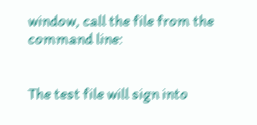window, call the file from the command line:


The test file will sign into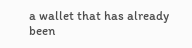a wallet that has already been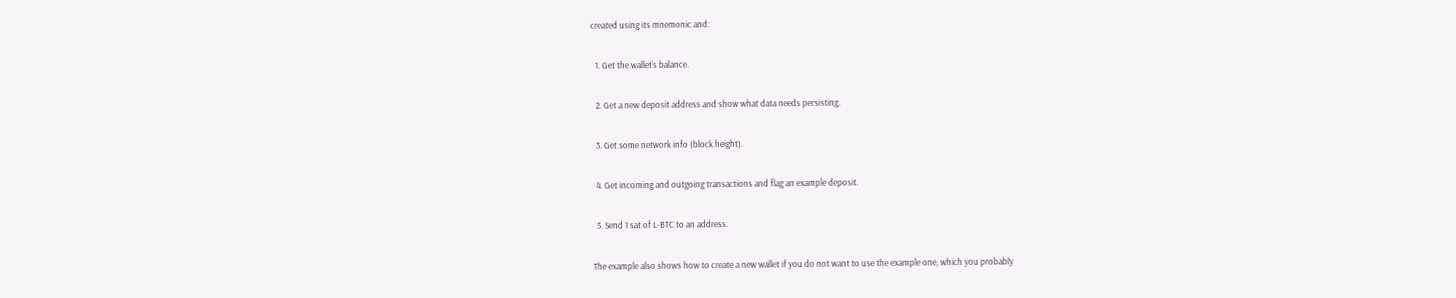created using its mnemonic and:

  1. Get the wallet's balance.

  2. Get a new deposit address and show what data needs persisting.

  3. Get some network info (block height).

  4. Get incoming and outgoing transactions and flag an example deposit.

  5. Send 1 sat of L-BTC to an address.

The example also shows how to create a new wallet if you do not want to use the example one, which you probably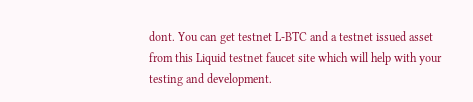dont. You can get testnet L-BTC and a testnet issued asset from this Liquid testnet faucet site which will help with your testing and development.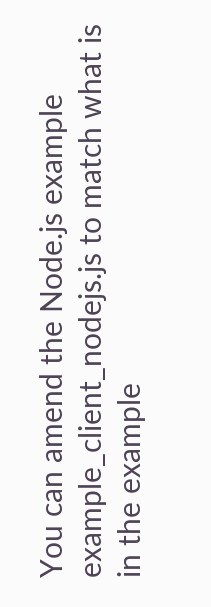You can amend the Node.js example example_client_nodejs.js to match what is in the example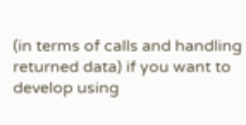(in terms of calls and handling returned data) if you want to develop using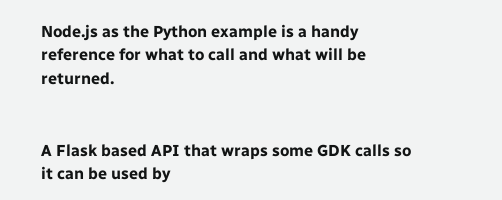Node.js as the Python example is a handy reference for what to call and what will be returned.


A Flask based API that wraps some GDK calls so it can be used by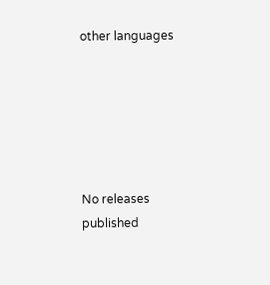other languages






No releases published